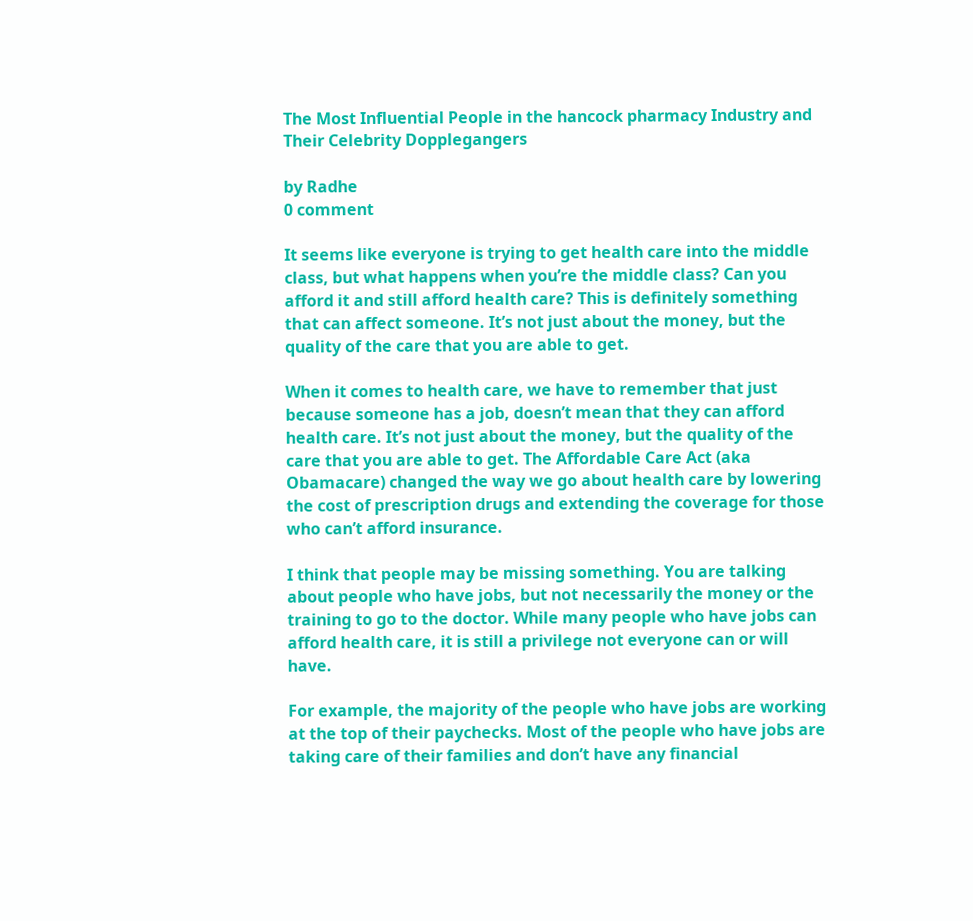The Most Influential People in the hancock pharmacy Industry and Their Celebrity Dopplegangers

by Radhe
0 comment

It seems like everyone is trying to get health care into the middle class, but what happens when you’re the middle class? Can you afford it and still afford health care? This is definitely something that can affect someone. It’s not just about the money, but the quality of the care that you are able to get.

When it comes to health care, we have to remember that just because someone has a job, doesn’t mean that they can afford health care. It’s not just about the money, but the quality of the care that you are able to get. The Affordable Care Act (aka Obamacare) changed the way we go about health care by lowering the cost of prescription drugs and extending the coverage for those who can’t afford insurance.

I think that people may be missing something. You are talking about people who have jobs, but not necessarily the money or the training to go to the doctor. While many people who have jobs can afford health care, it is still a privilege not everyone can or will have.

For example, the majority of the people who have jobs are working at the top of their paychecks. Most of the people who have jobs are taking care of their families and don’t have any financial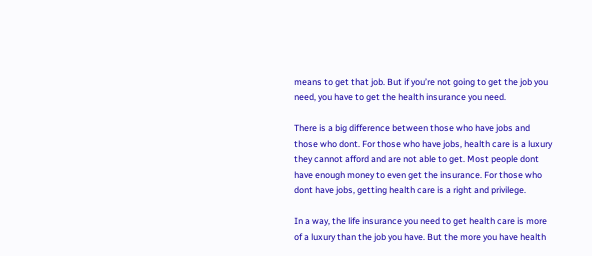means to get that job. But if you’re not going to get the job you need, you have to get the health insurance you need.

There is a big difference between those who have jobs and those who dont. For those who have jobs, health care is a luxury they cannot afford and are not able to get. Most people dont have enough money to even get the insurance. For those who dont have jobs, getting health care is a right and privilege.

In a way, the life insurance you need to get health care is more of a luxury than the job you have. But the more you have health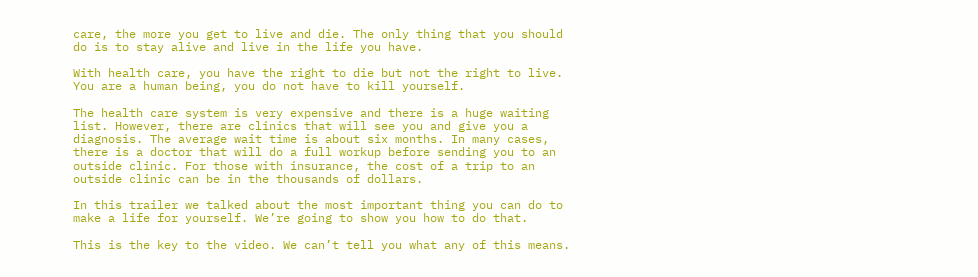care, the more you get to live and die. The only thing that you should do is to stay alive and live in the life you have.

With health care, you have the right to die but not the right to live. You are a human being, you do not have to kill yourself.

The health care system is very expensive and there is a huge waiting list. However, there are clinics that will see you and give you a diagnosis. The average wait time is about six months. In many cases, there is a doctor that will do a full workup before sending you to an outside clinic. For those with insurance, the cost of a trip to an outside clinic can be in the thousands of dollars.

In this trailer we talked about the most important thing you can do to make a life for yourself. We’re going to show you how to do that.

This is the key to the video. We can’t tell you what any of this means.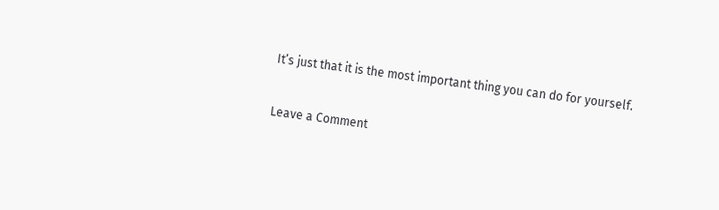It’s just that it is the most important thing you can do for yourself.

Leave a Comment